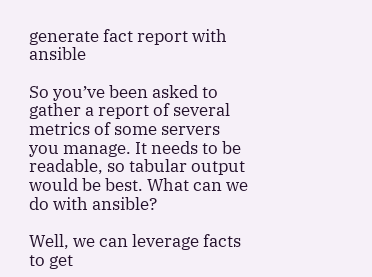generate fact report with ansible

So you’ve been asked to gather a report of several metrics of some servers you manage. It needs to be readable, so tabular output would be best. What can we do with ansible?

Well, we can leverage facts to get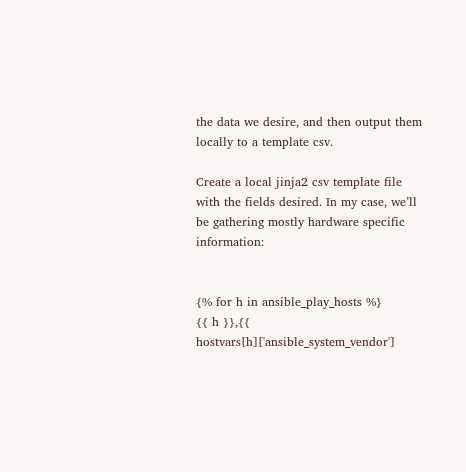the data we desire, and then output them locally to a template csv.

Create a local jinja2 csv template file with the fields desired. In my case, we’ll be gathering mostly hardware specific information:


{% for h in ansible_play_hosts %}
{{ h }},{{ hostvars[h]['ansible_system_vendor']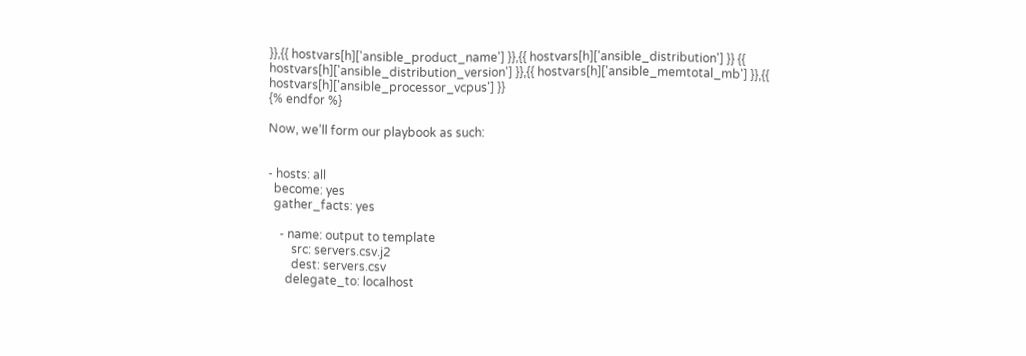}},{{ hostvars[h]['ansible_product_name'] }},{{ hostvars[h]['ansible_distribution'] }} {{ hostvars[h]['ansible_distribution_version'] }},{{ hostvars[h]['ansible_memtotal_mb'] }},{{ hostvars[h]['ansible_processor_vcpus'] }}
{% endfor %}

Now, we’ll form our playbook as such:


- hosts: all
  become: yes
  gather_facts: yes

    - name: output to template
        src: servers.csv.j2
        dest: servers.csv
      delegate_to: localhost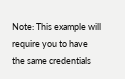Note: This example will require you to have the same credentials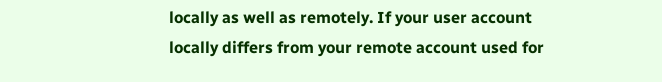locally as well as remotely. If your user account locally differs from your remote account used for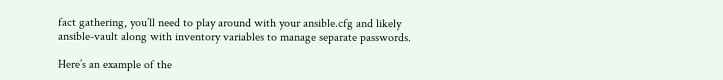fact gathering, you’ll need to play around with your ansible.cfg and likely ansible-vault along with inventory variables to manage separate passwords.

Here’s an example of the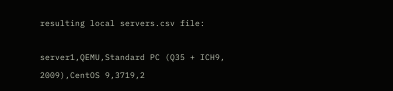resulting local servers.csv file:

server1,QEMU,Standard PC (Q35 + ICH9, 2009),CentOS 9,3719,2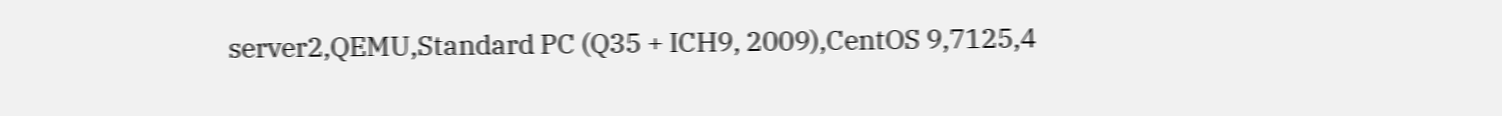server2,QEMU,Standard PC (Q35 + ICH9, 2009),CentOS 9,7125,4